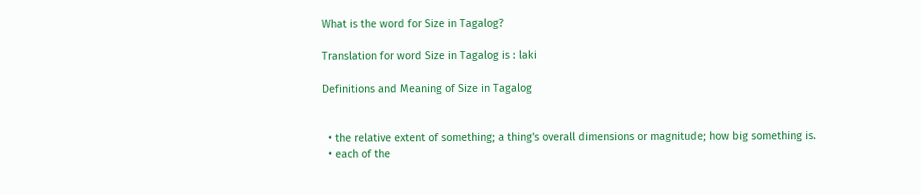What is the word for Size in Tagalog?

Translation for word Size in Tagalog is : laki

Definitions and Meaning of Size in Tagalog


  • the relative extent of something; a thing's overall dimensions or magnitude; how big something is.
  • each of the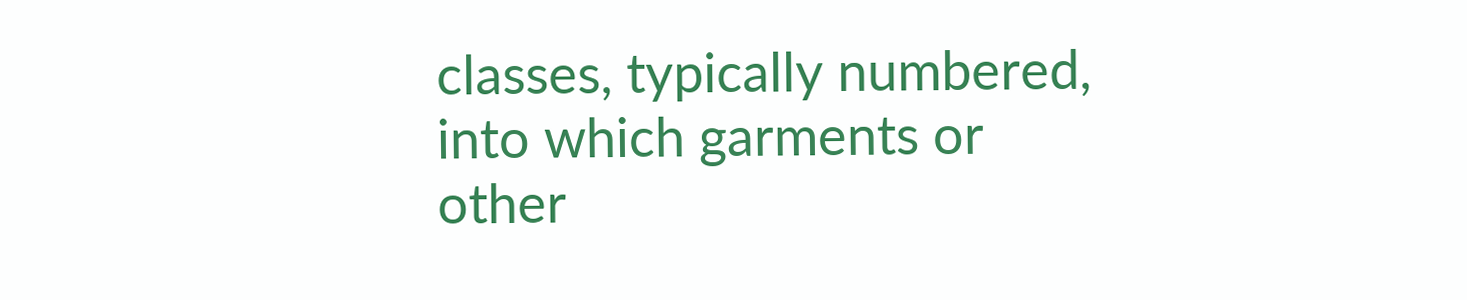classes, typically numbered, into which garments or other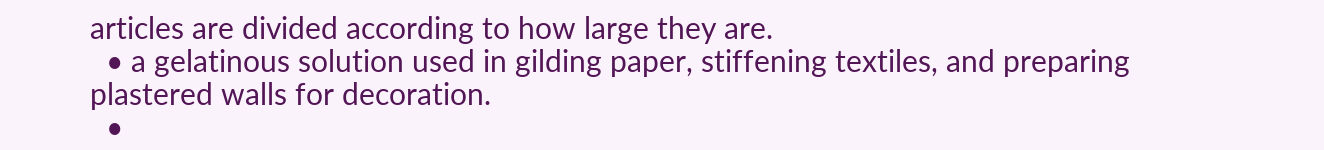articles are divided according to how large they are.
  • a gelatinous solution used in gilding paper, stiffening textiles, and preparing plastered walls for decoration.
  •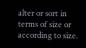alter or sort in terms of size or according to size.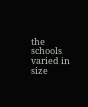the schools varied in size